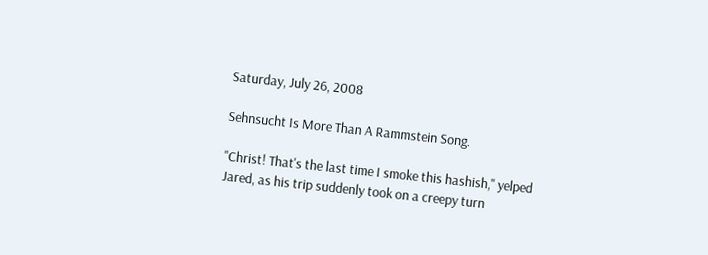Saturday, July 26, 2008

Sehnsucht Is More Than A Rammstein Song.

"Christ! That's the last time I smoke this hashish," yelped Jared, as his trip suddenly took on a creepy turn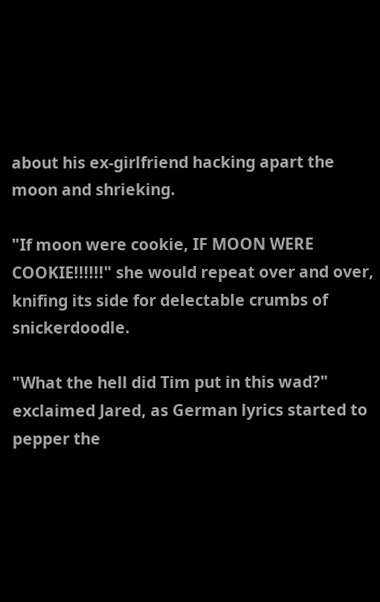about his ex-girlfriend hacking apart the moon and shrieking.

"If moon were cookie, IF MOON WERE COOKIE!!!!!!" she would repeat over and over, knifing its side for delectable crumbs of snickerdoodle.

"What the hell did Tim put in this wad?" exclaimed Jared, as German lyrics started to pepper the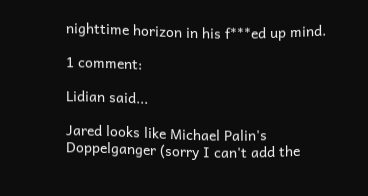nighttime horizon in his f***ed up mind.

1 comment:

Lidian said...

Jared looks like Michael Palin's Doppelganger (sorry I can't add the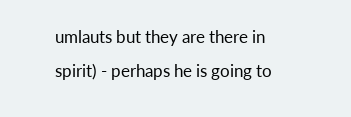umlauts but they are there in spirit) - perhaps he is going to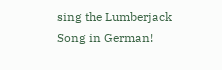sing the Lumberjack Song in German!